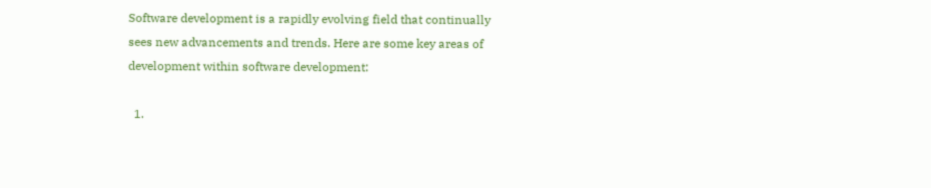Software development is a rapidly evolving field that continually sees new advancements and trends. Here are some key areas of development within software development:

  1.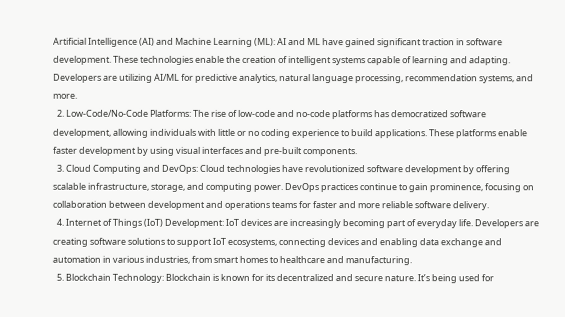Artificial Intelligence (AI) and Machine Learning (ML): AI and ML have gained significant traction in software development. These technologies enable the creation of intelligent systems capable of learning and adapting. Developers are utilizing AI/ML for predictive analytics, natural language processing, recommendation systems, and more.
  2. Low-Code/No-Code Platforms: The rise of low-code and no-code platforms has democratized software development, allowing individuals with little or no coding experience to build applications. These platforms enable faster development by using visual interfaces and pre-built components.
  3. Cloud Computing and DevOps: Cloud technologies have revolutionized software development by offering scalable infrastructure, storage, and computing power. DevOps practices continue to gain prominence, focusing on collaboration between development and operations teams for faster and more reliable software delivery.
  4. Internet of Things (IoT) Development: IoT devices are increasingly becoming part of everyday life. Developers are creating software solutions to support IoT ecosystems, connecting devices and enabling data exchange and automation in various industries, from smart homes to healthcare and manufacturing.
  5. Blockchain Technology: Blockchain is known for its decentralized and secure nature. It’s being used for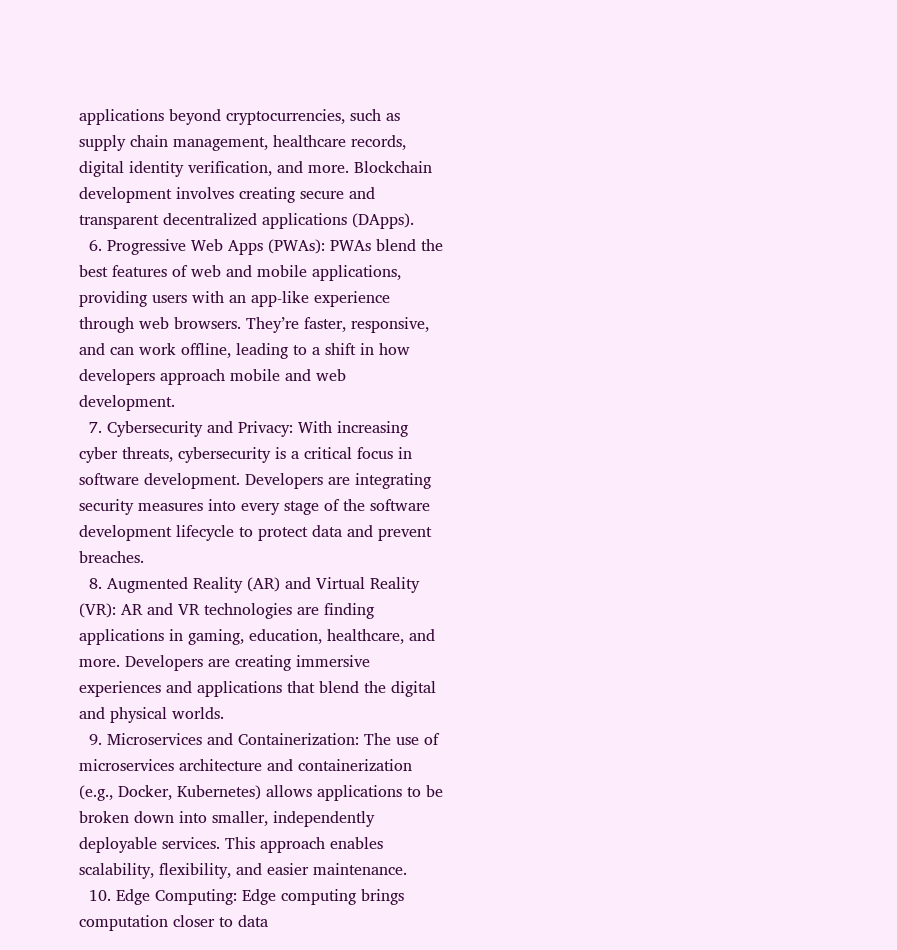applications beyond cryptocurrencies, such as supply chain management, healthcare records, digital identity verification, and more. Blockchain development involves creating secure and transparent decentralized applications (DApps).
  6. Progressive Web Apps (PWAs): PWAs blend the best features of web and mobile applications, providing users with an app-like experience through web browsers. They’re faster, responsive, and can work offline, leading to a shift in how developers approach mobile and web development.
  7. Cybersecurity and Privacy: With increasing cyber threats, cybersecurity is a critical focus in software development. Developers are integrating security measures into every stage of the software development lifecycle to protect data and prevent breaches.
  8. Augmented Reality (AR) and Virtual Reality (VR): AR and VR technologies are finding applications in gaming, education, healthcare, and more. Developers are creating immersive experiences and applications that blend the digital and physical worlds.
  9. Microservices and Containerization: The use of microservices architecture and containerization (e.g., Docker, Kubernetes) allows applications to be broken down into smaller, independently deployable services. This approach enables scalability, flexibility, and easier maintenance.
  10. Edge Computing: Edge computing brings computation closer to data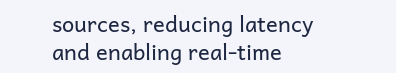sources, reducing latency and enabling real-time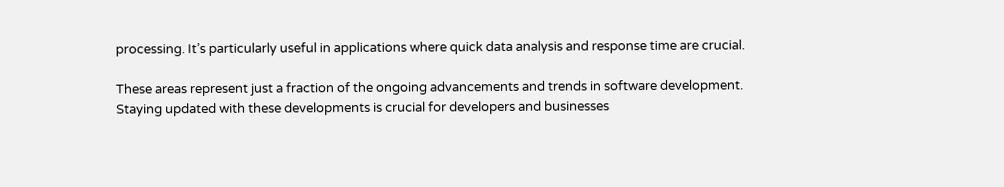processing. It’s particularly useful in applications where quick data analysis and response time are crucial.

These areas represent just a fraction of the ongoing advancements and trends in software development. Staying updated with these developments is crucial for developers and businesses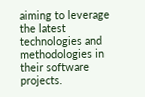aiming to leverage the latest technologies and methodologies in their software projects.